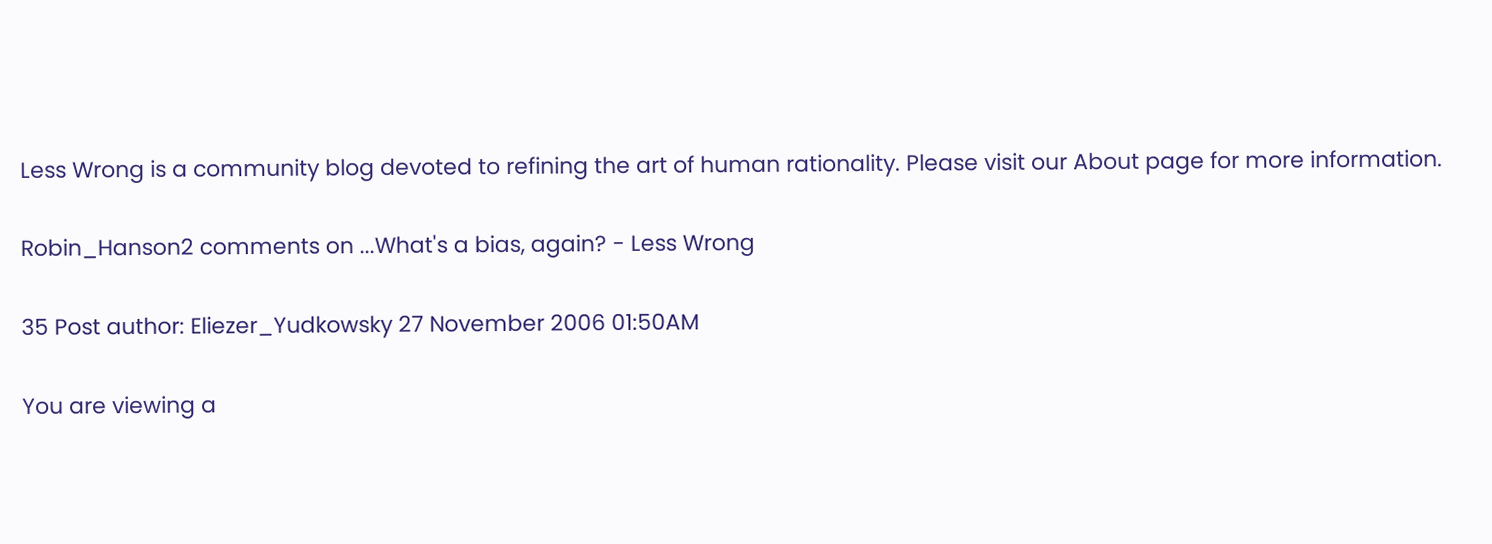Less Wrong is a community blog devoted to refining the art of human rationality. Please visit our About page for more information.

Robin_Hanson2 comments on ...What's a bias, again? - Less Wrong

35 Post author: Eliezer_Yudkowsky 27 November 2006 01:50AM

You are viewing a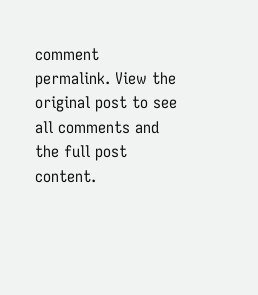comment permalink. View the original post to see all comments and the full post content.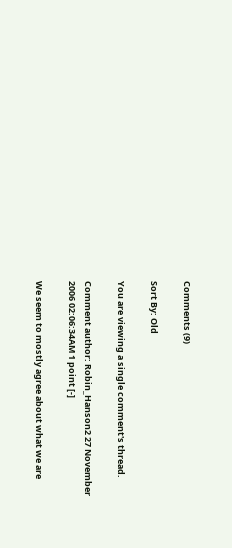Comments (9)

Sort By: Old

You are viewing a single comment's thread.

Comment author: Robin_Hanson2 27 November 2006 02:06:34AM 1 point [-]

We seem to mostly agree about what we are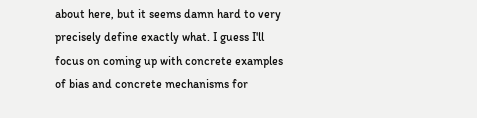about here, but it seems damn hard to very precisely define exactly what. I guess I'll focus on coming up with concrete examples of bias and concrete mechanisms for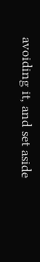avoiding it, and set aside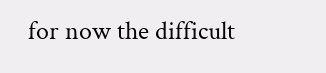for now the difficult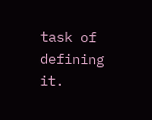task of defining it.